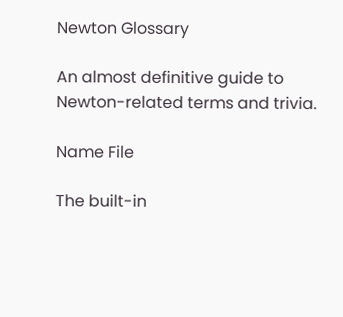Newton Glossary

An almost definitive guide to Newton-related terms and trivia.

Name File

The built-in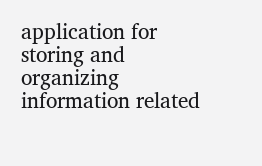application for storing and organizing information related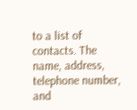to a list of contacts. The name, address, telephone number, and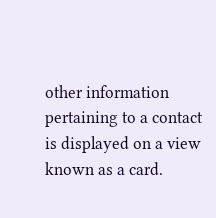other information pertaining to a contact is displayed on a view known as a card.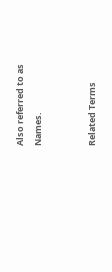Also referred to as Names.


Related Terms